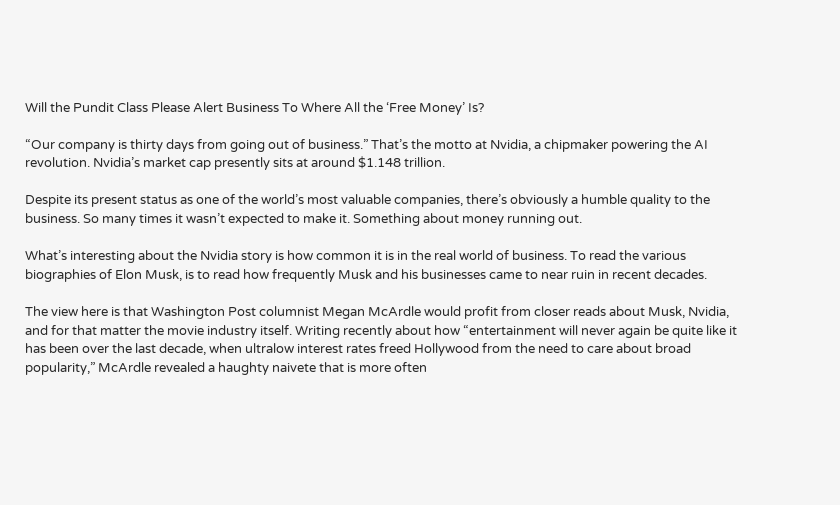Will the Pundit Class Please Alert Business To Where All the ‘Free Money’ Is?

“Our company is thirty days from going out of business.” That’s the motto at Nvidia, a chipmaker powering the AI revolution. Nvidia’s market cap presently sits at around $1.148 trillion.

Despite its present status as one of the world’s most valuable companies, there’s obviously a humble quality to the business. So many times it wasn’t expected to make it. Something about money running out.

What’s interesting about the Nvidia story is how common it is in the real world of business. To read the various biographies of Elon Musk, is to read how frequently Musk and his businesses came to near ruin in recent decades.

The view here is that Washington Post columnist Megan McArdle would profit from closer reads about Musk, Nvidia, and for that matter the movie industry itself. Writing recently about how “entertainment will never again be quite like it has been over the last decade, when ultralow interest rates freed Hollywood from the need to care about broad popularity,” McArdle revealed a haughty naivete that is more often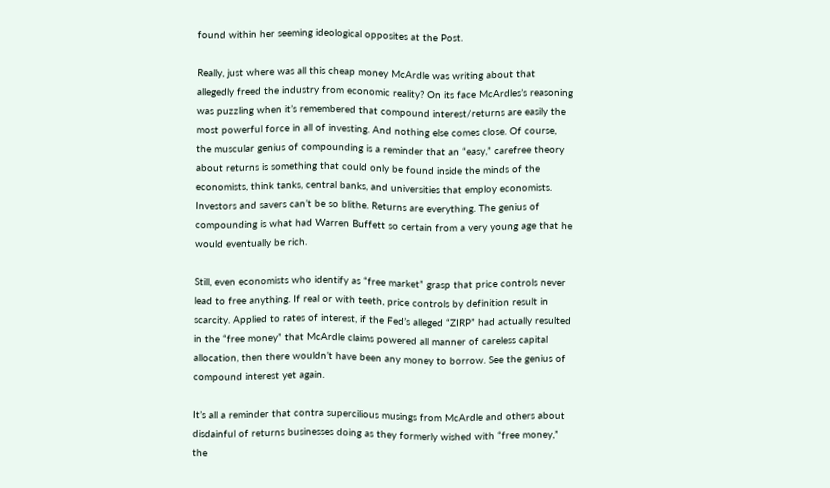found within her seeming ideological opposites at the Post.

Really, just where was all this cheap money McArdle was writing about that allegedly freed the industry from economic reality? On its face McArdles’s reasoning was puzzling when it’s remembered that compound interest/returns are easily the most powerful force in all of investing. And nothing else comes close. Of course, the muscular genius of compounding is a reminder that an “easy,” carefree theory about returns is something that could only be found inside the minds of the economists, think tanks, central banks, and universities that employ economists. Investors and savers can’t be so blithe. Returns are everything. The genius of compounding is what had Warren Buffett so certain from a very young age that he would eventually be rich.

Still, even economists who identify as “free market” grasp that price controls never lead to free anything. If real or with teeth, price controls by definition result in scarcity. Applied to rates of interest, if the Fed’s alleged “ZIRP” had actually resulted in the “free money” that McArdle claims powered all manner of careless capital allocation, then there wouldn’t have been any money to borrow. See the genius of compound interest yet again.

It’s all a reminder that contra supercilious musings from McArdle and others about disdainful of returns businesses doing as they formerly wished with “free money,” the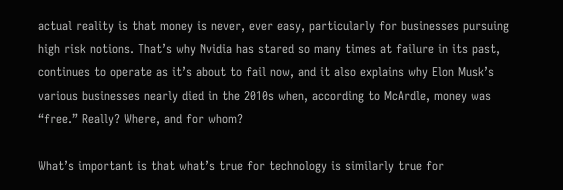actual reality is that money is never, ever easy, particularly for businesses pursuing high risk notions. That’s why Nvidia has stared so many times at failure in its past, continues to operate as it’s about to fail now, and it also explains why Elon Musk’s various businesses nearly died in the 2010s when, according to McArdle, money was “free.” Really? Where, and for whom?

What’s important is that what’s true for technology is similarly true for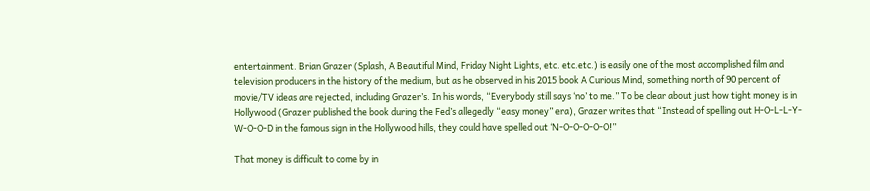entertainment. Brian Grazer (Splash, A Beautiful Mind, Friday Night Lights, etc. etc.etc.) is easily one of the most accomplished film and television producers in the history of the medium, but as he observed in his 2015 book A Curious Mind, something north of 90 percent of movie/TV ideas are rejected, including Grazer’s. In his words, “Everybody still says ‘no’ to me.” To be clear about just how tight money is in Hollywood (Grazer published the book during the Fed’s allegedly “easy money” era), Grazer writes that “Instead of spelling out H-O-L-L-Y-W-O-O-D in the famous sign in the Hollywood hills, they could have spelled out ‘N-O-O-O-O-O!”

That money is difficult to come by in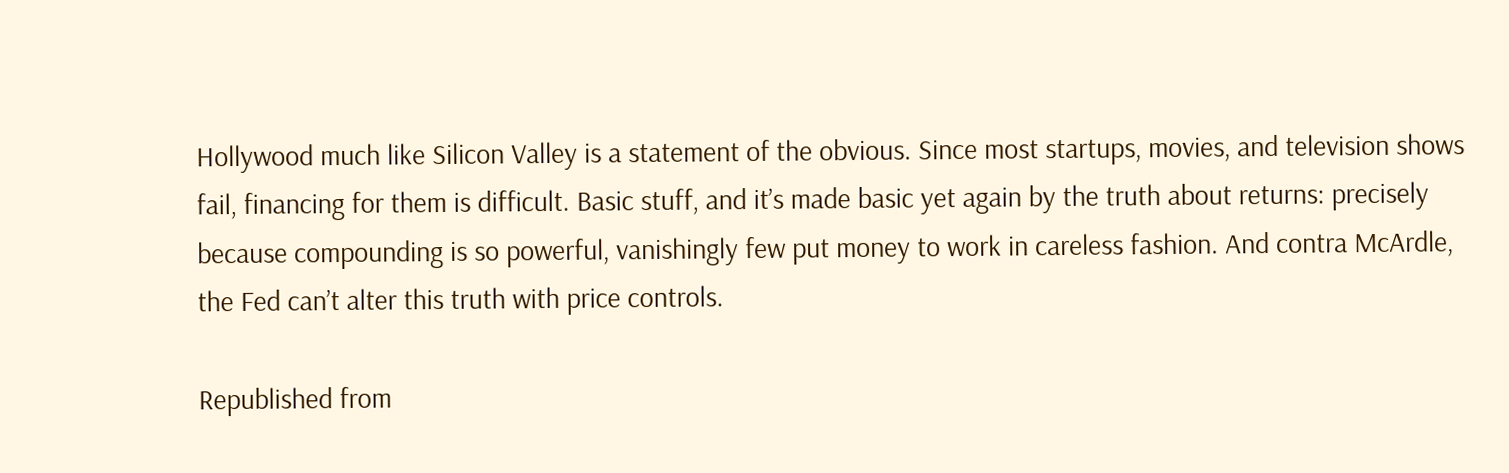Hollywood much like Silicon Valley is a statement of the obvious. Since most startups, movies, and television shows fail, financing for them is difficult. Basic stuff, and it’s made basic yet again by the truth about returns: precisely because compounding is so powerful, vanishingly few put money to work in careless fashion. And contra McArdle, the Fed can’t alter this truth with price controls.

Republished from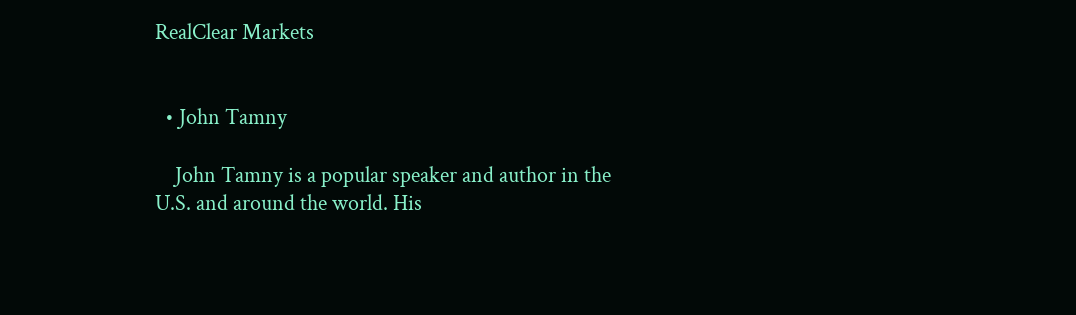RealClear Markets


  • John Tamny

    John Tamny is a popular speaker and author in the U.S. and around the world. His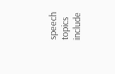speech topics include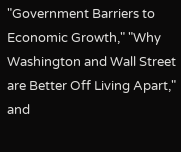"Government Barriers to Economic Growth," "Why Washington and Wall Street are Better Off Living Apart," and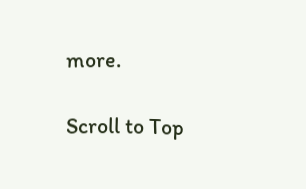more.

Scroll to Top